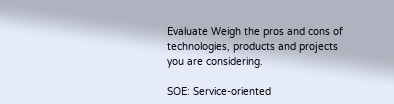Evaluate Weigh the pros and cons of technologies, products and projects you are considering.

SOE: Service-oriented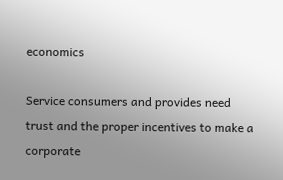economics

Service consumers and provides need trust and the proper incentives to make a corporate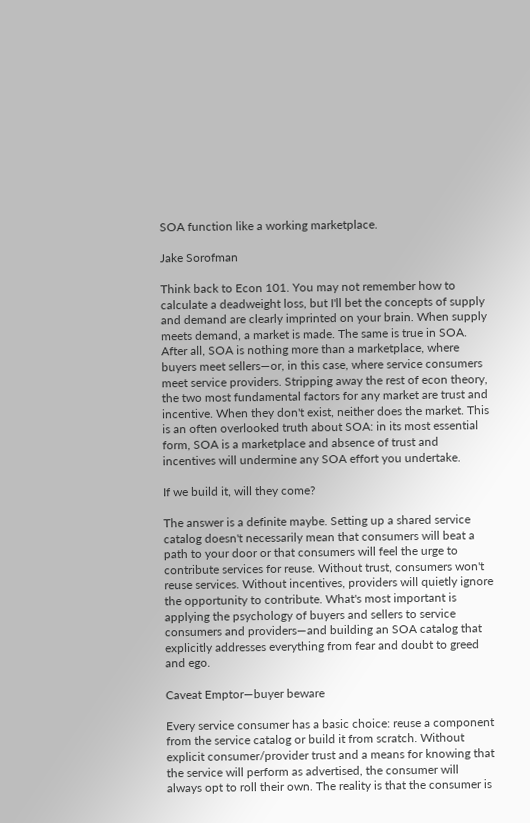SOA function like a working marketplace.

Jake Sorofman

Think back to Econ 101. You may not remember how to calculate a deadweight loss, but I'll bet the concepts of supply and demand are clearly imprinted on your brain. When supply meets demand, a market is made. The same is true in SOA. After all, SOA is nothing more than a marketplace, where buyers meet sellers—or, in this case, where service consumers meet service providers. Stripping away the rest of econ theory, the two most fundamental factors for any market are trust and incentive. When they don't exist, neither does the market. This is an often overlooked truth about SOA: in its most essential form, SOA is a marketplace and absence of trust and incentives will undermine any SOA effort you undertake.

If we build it, will they come?

The answer is a definite maybe. Setting up a shared service catalog doesn't necessarily mean that consumers will beat a path to your door or that consumers will feel the urge to contribute services for reuse. Without trust, consumers won't reuse services. Without incentives, providers will quietly ignore the opportunity to contribute. What's most important is applying the psychology of buyers and sellers to service consumers and providers—and building an SOA catalog that explicitly addresses everything from fear and doubt to greed and ego.

Caveat Emptor—buyer beware

Every service consumer has a basic choice: reuse a component from the service catalog or build it from scratch. Without explicit consumer/provider trust and a means for knowing that the service will perform as advertised, the consumer will always opt to roll their own. The reality is that the consumer is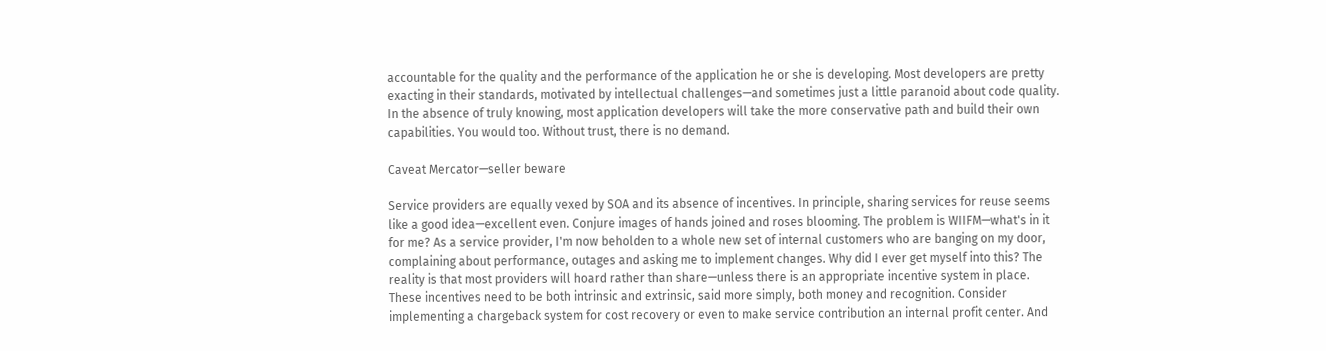accountable for the quality and the performance of the application he or she is developing. Most developers are pretty exacting in their standards, motivated by intellectual challenges—and sometimes just a little paranoid about code quality. In the absence of truly knowing, most application developers will take the more conservative path and build their own capabilities. You would too. Without trust, there is no demand.

Caveat Mercator—seller beware

Service providers are equally vexed by SOA and its absence of incentives. In principle, sharing services for reuse seems like a good idea—excellent even. Conjure images of hands joined and roses blooming. The problem is WIIFM—what's in it for me? As a service provider, I'm now beholden to a whole new set of internal customers who are banging on my door, complaining about performance, outages and asking me to implement changes. Why did I ever get myself into this? The reality is that most providers will hoard rather than share—unless there is an appropriate incentive system in place. These incentives need to be both intrinsic and extrinsic, said more simply, both money and recognition. Consider implementing a chargeback system for cost recovery or even to make service contribution an internal profit center. And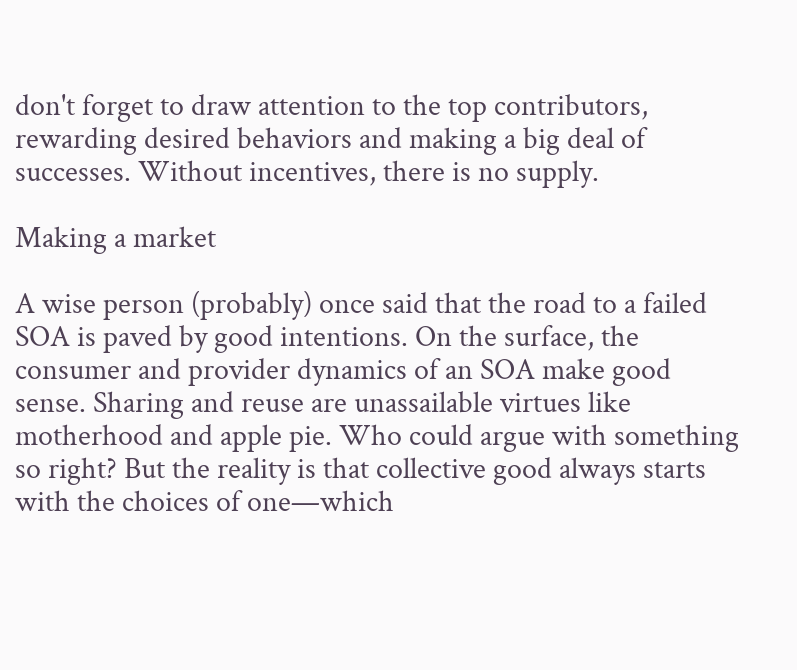don't forget to draw attention to the top contributors, rewarding desired behaviors and making a big deal of successes. Without incentives, there is no supply.

Making a market

A wise person (probably) once said that the road to a failed SOA is paved by good intentions. On the surface, the consumer and provider dynamics of an SOA make good sense. Sharing and reuse are unassailable virtues like motherhood and apple pie. Who could argue with something so right? But the reality is that collective good always starts with the choices of one—which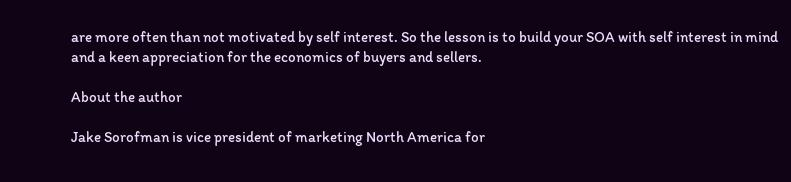are more often than not motivated by self interest. So the lesson is to build your SOA with self interest in mind and a keen appreciation for the economics of buyers and sellers.

About the author

Jake Sorofman is vice president of marketing North America for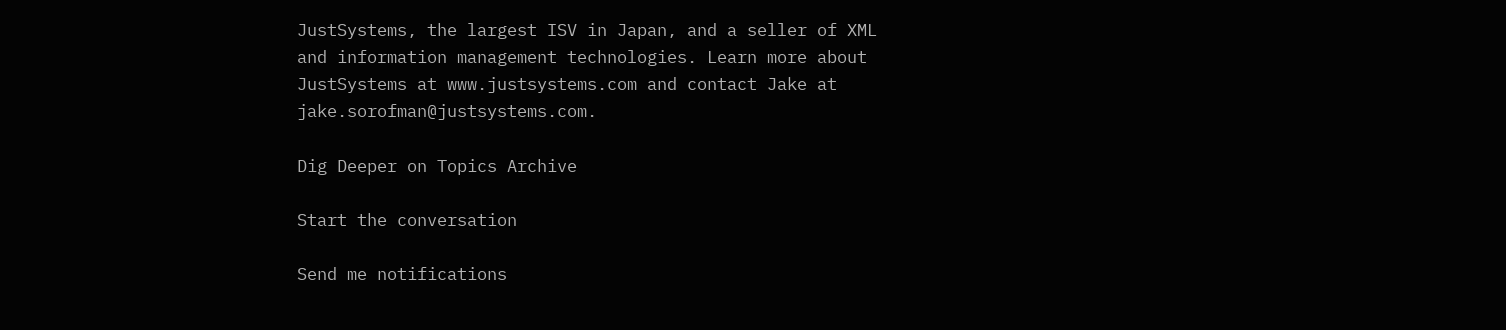JustSystems, the largest ISV in Japan, and a seller of XML and information management technologies. Learn more about JustSystems at www.justsystems.com and contact Jake at jake.sorofman@justsystems.com.

Dig Deeper on Topics Archive

Start the conversation

Send me notifications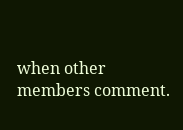when other members comment.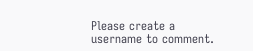Please create a username to comment.